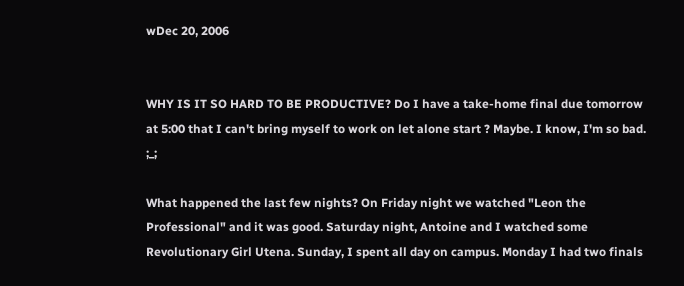wDec 20, 2006


WHY IS IT SO HARD TO BE PRODUCTIVE? Do I have a take-home final due tomorrow at 5:00 that I can't bring myself to work on let alone start ? Maybe. I know, I'm so bad. ;_;

What happened the last few nights? On Friday night we watched "Leon the Professional" and it was good. Saturday night, Antoine and I watched some Revolutionary Girl Utena. Sunday, I spent all day on campus. Monday I had two finals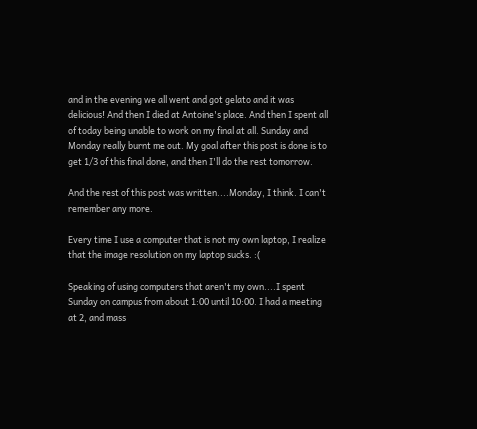and in the evening we all went and got gelato and it was delicious! And then I died at Antoine's place. And then I spent all of today being unable to work on my final at all. Sunday and Monday really burnt me out. My goal after this post is done is to get 1/3 of this final done, and then I'll do the rest tomorrow.

And the rest of this post was written....Monday, I think. I can't remember any more.

Every time I use a computer that is not my own laptop, I realize that the image resolution on my laptop sucks. :(

Speaking of using computers that aren't my own....I spent Sunday on campus from about 1:00 until 10:00. I had a meeting at 2, and mass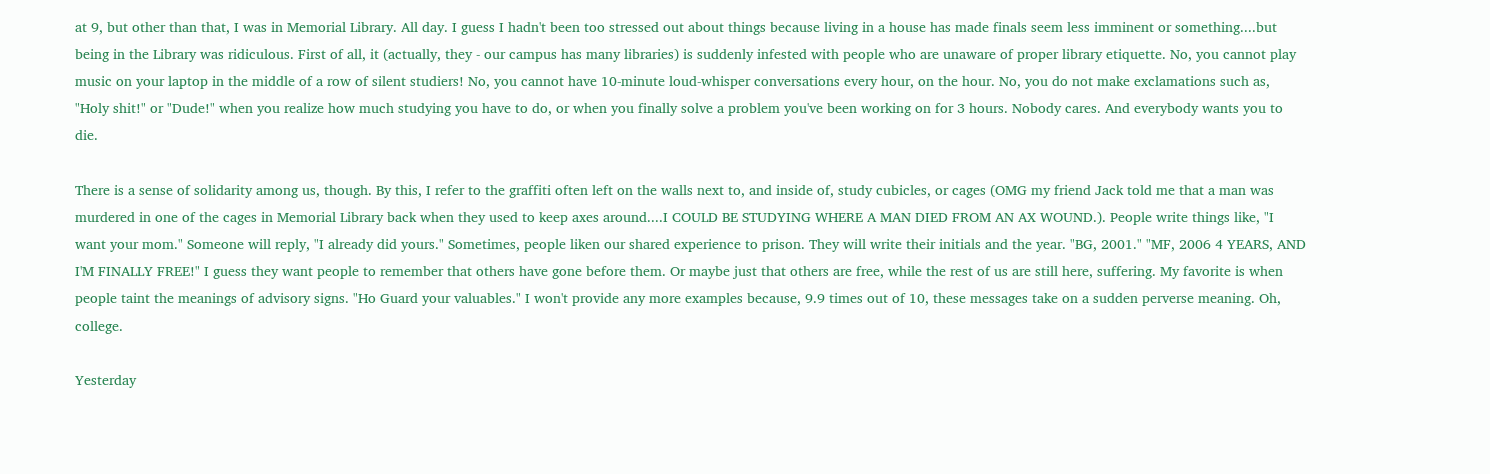at 9, but other than that, I was in Memorial Library. All day. I guess I hadn't been too stressed out about things because living in a house has made finals seem less imminent or something....but being in the Library was ridiculous. First of all, it (actually, they - our campus has many libraries) is suddenly infested with people who are unaware of proper library etiquette. No, you cannot play music on your laptop in the middle of a row of silent studiers! No, you cannot have 10-minute loud-whisper conversations every hour, on the hour. No, you do not make exclamations such as, "Holy shit!" or "Dude!" when you realize how much studying you have to do, or when you finally solve a problem you've been working on for 3 hours. Nobody cares. And everybody wants you to die.

There is a sense of solidarity among us, though. By this, I refer to the graffiti often left on the walls next to, and inside of, study cubicles, or cages (OMG my friend Jack told me that a man was murdered in one of the cages in Memorial Library back when they used to keep axes around....I COULD BE STUDYING WHERE A MAN DIED FROM AN AX WOUND.). People write things like, "I want your mom." Someone will reply, "I already did yours." Sometimes, people liken our shared experience to prison. They will write their initials and the year. "BG, 2001." "MF, 2006 4 YEARS, AND I'M FINALLY FREE!" I guess they want people to remember that others have gone before them. Or maybe just that others are free, while the rest of us are still here, suffering. My favorite is when people taint the meanings of advisory signs. "Ho Guard your valuables." I won't provide any more examples because, 9.9 times out of 10, these messages take on a sudden perverse meaning. Oh, college.

Yesterday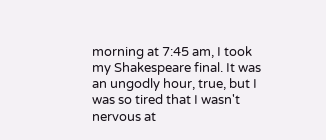morning at 7:45 am, I took my Shakespeare final. It was an ungodly hour, true, but I was so tired that I wasn't nervous at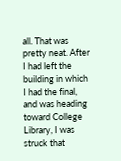all. That was pretty neat. After I had left the building in which I had the final, and was heading toward College Library, I was struck that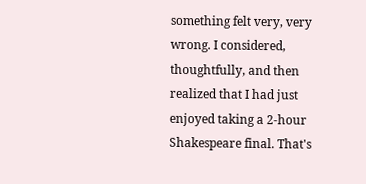something felt very, very wrong. I considered, thoughtfully, and then realized that I had just enjoyed taking a 2-hour Shakespeare final. That's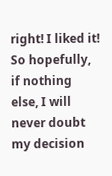right! I liked it! So hopefully, if nothing else, I will never doubt my decision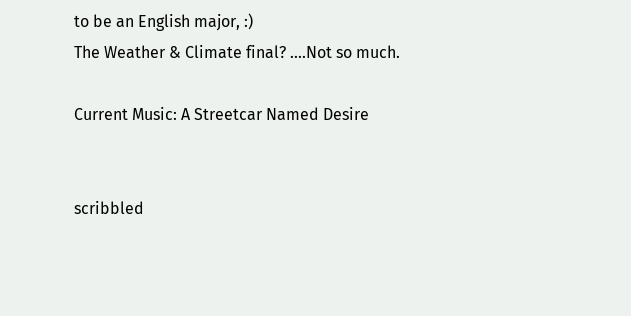to be an English major, :)
The Weather & Climate final? ....Not so much.

Current Music: A Streetcar Named Desire


scribbled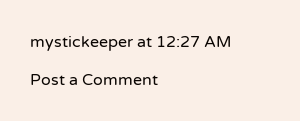mystickeeper at 12:27 AM

Post a Comment